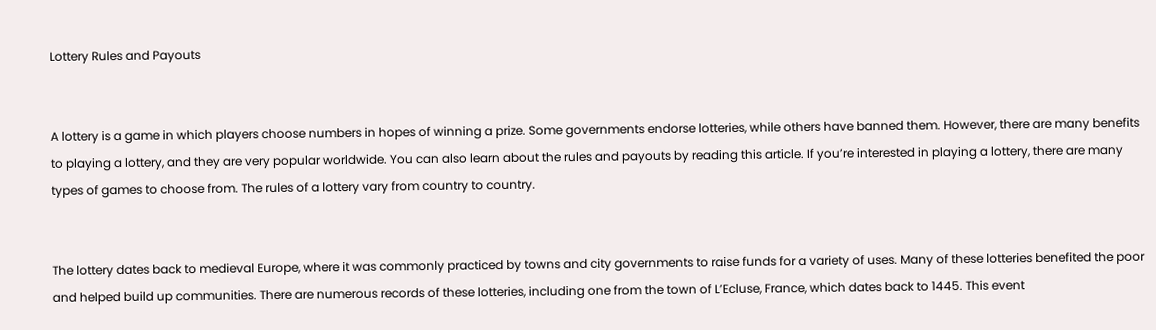Lottery Rules and Payouts


A lottery is a game in which players choose numbers in hopes of winning a prize. Some governments endorse lotteries, while others have banned them. However, there are many benefits to playing a lottery, and they are very popular worldwide. You can also learn about the rules and payouts by reading this article. If you’re interested in playing a lottery, there are many types of games to choose from. The rules of a lottery vary from country to country.


The lottery dates back to medieval Europe, where it was commonly practiced by towns and city governments to raise funds for a variety of uses. Many of these lotteries benefited the poor and helped build up communities. There are numerous records of these lotteries, including one from the town of L’Ecluse, France, which dates back to 1445. This event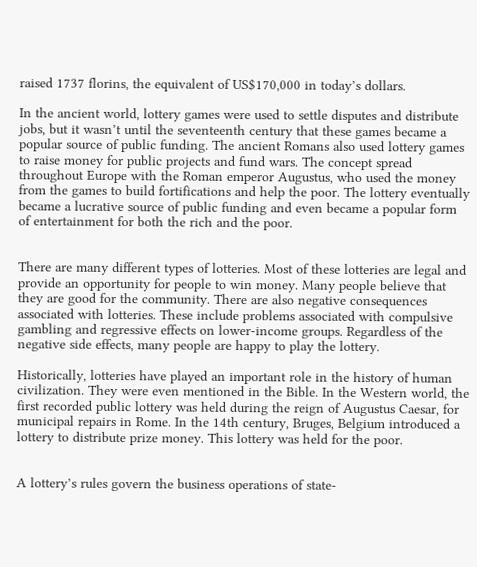raised 1737 florins, the equivalent of US$170,000 in today’s dollars.

In the ancient world, lottery games were used to settle disputes and distribute jobs, but it wasn’t until the seventeenth century that these games became a popular source of public funding. The ancient Romans also used lottery games to raise money for public projects and fund wars. The concept spread throughout Europe with the Roman emperor Augustus, who used the money from the games to build fortifications and help the poor. The lottery eventually became a lucrative source of public funding and even became a popular form of entertainment for both the rich and the poor.


There are many different types of lotteries. Most of these lotteries are legal and provide an opportunity for people to win money. Many people believe that they are good for the community. There are also negative consequences associated with lotteries. These include problems associated with compulsive gambling and regressive effects on lower-income groups. Regardless of the negative side effects, many people are happy to play the lottery.

Historically, lotteries have played an important role in the history of human civilization. They were even mentioned in the Bible. In the Western world, the first recorded public lottery was held during the reign of Augustus Caesar, for municipal repairs in Rome. In the 14th century, Bruges, Belgium introduced a lottery to distribute prize money. This lottery was held for the poor.


A lottery’s rules govern the business operations of state-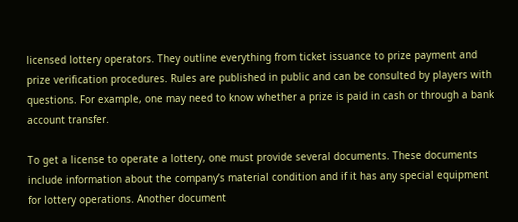licensed lottery operators. They outline everything from ticket issuance to prize payment and prize verification procedures. Rules are published in public and can be consulted by players with questions. For example, one may need to know whether a prize is paid in cash or through a bank account transfer.

To get a license to operate a lottery, one must provide several documents. These documents include information about the company’s material condition and if it has any special equipment for lottery operations. Another document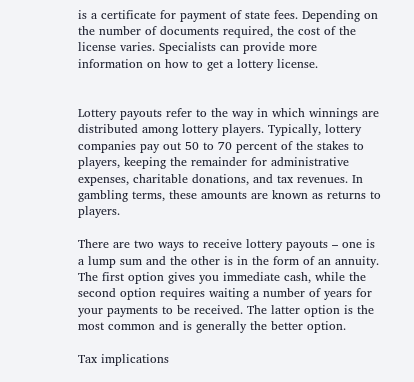is a certificate for payment of state fees. Depending on the number of documents required, the cost of the license varies. Specialists can provide more information on how to get a lottery license.


Lottery payouts refer to the way in which winnings are distributed among lottery players. Typically, lottery companies pay out 50 to 70 percent of the stakes to players, keeping the remainder for administrative expenses, charitable donations, and tax revenues. In gambling terms, these amounts are known as returns to players.

There are two ways to receive lottery payouts – one is a lump sum and the other is in the form of an annuity. The first option gives you immediate cash, while the second option requires waiting a number of years for your payments to be received. The latter option is the most common and is generally the better option.

Tax implications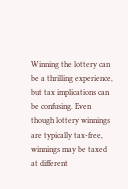Winning the lottery can be a thrilling experience, but tax implications can be confusing. Even though lottery winnings are typically tax-free, winnings may be taxed at different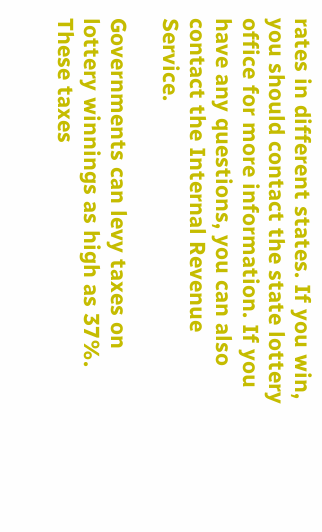rates in different states. If you win, you should contact the state lottery office for more information. If you have any questions, you can also contact the Internal Revenue Service.

Governments can levy taxes on lottery winnings as high as 37%. These taxes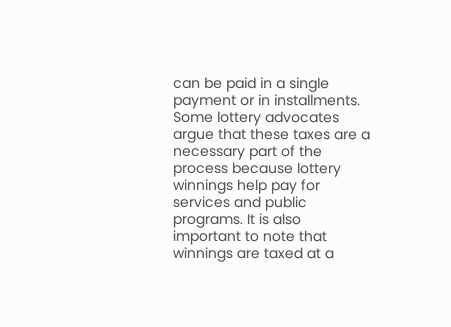can be paid in a single payment or in installments. Some lottery advocates argue that these taxes are a necessary part of the process because lottery winnings help pay for services and public programs. It is also important to note that winnings are taxed at a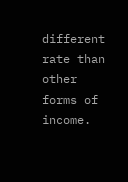different rate than other forms of income.